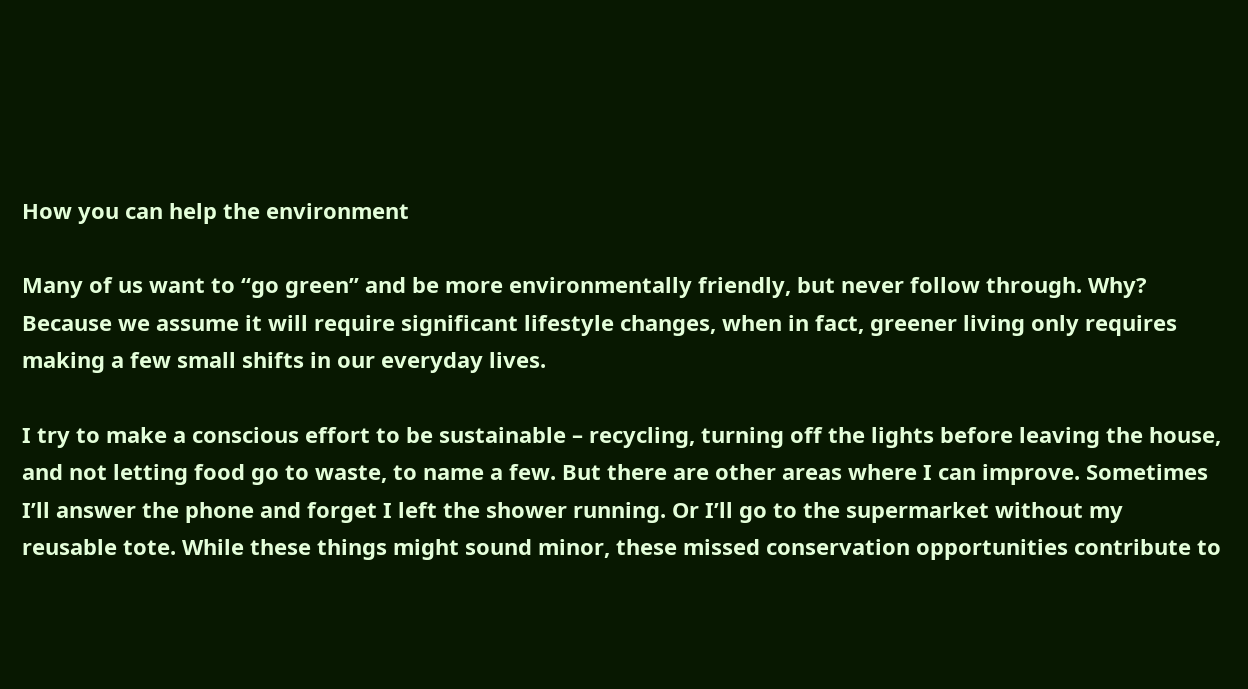How you can help the environment

Many of us want to “go green” and be more environmentally friendly, but never follow through. Why? Because we assume it will require significant lifestyle changes, when in fact, greener living only requires making a few small shifts in our everyday lives.

I try to make a conscious effort to be sustainable – recycling, turning off the lights before leaving the house, and not letting food go to waste, to name a few. But there are other areas where I can improve. Sometimes I’ll answer the phone and forget I left the shower running. Or I’ll go to the supermarket without my reusable tote. While these things might sound minor, these missed conservation opportunities contribute to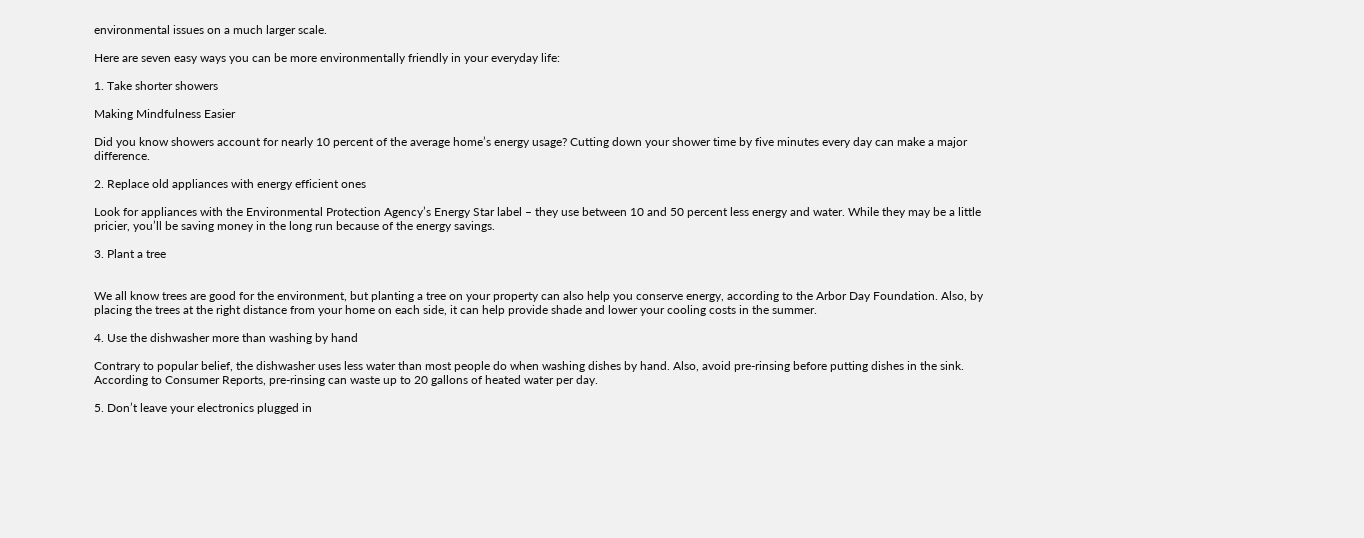environmental issues on a much larger scale.

Here are seven easy ways you can be more environmentally friendly in your everyday life:

1. Take shorter showers

Making Mindfulness Easier

Did you know showers account for nearly 10 percent of the average home’s energy usage? Cutting down your shower time by five minutes every day can make a major difference.

2. Replace old appliances with energy efficient ones

Look for appliances with the Environmental Protection Agency’s Energy Star label – they use between 10 and 50 percent less energy and water. While they may be a little pricier, you’ll be saving money in the long run because of the energy savings.

3. Plant a tree


We all know trees are good for the environment, but planting a tree on your property can also help you conserve energy, according to the Arbor Day Foundation. Also, by placing the trees at the right distance from your home on each side, it can help provide shade and lower your cooling costs in the summer.

4. Use the dishwasher more than washing by hand

Contrary to popular belief, the dishwasher uses less water than most people do when washing dishes by hand. Also, avoid pre-rinsing before putting dishes in the sink. According to Consumer Reports, pre-rinsing can waste up to 20 gallons of heated water per day.

5. Don’t leave your electronics plugged in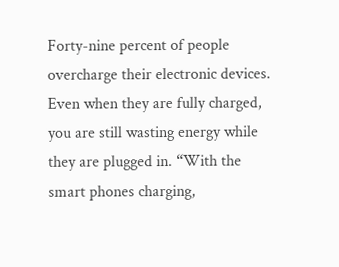Forty-nine percent of people overcharge their electronic devices. Even when they are fully charged, you are still wasting energy while they are plugged in. “With the smart phones charging,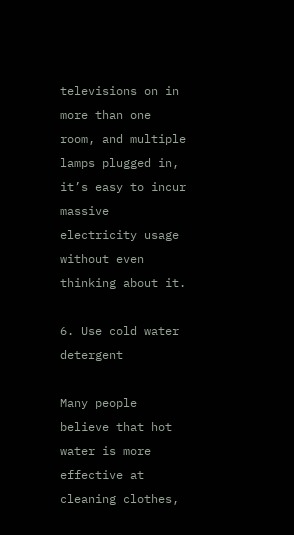televisions on in more than one room, and multiple lamps plugged in, it’s easy to incur massive electricity usage without even thinking about it.

6. Use cold water detergent

Many people believe that hot water is more effective at cleaning clothes,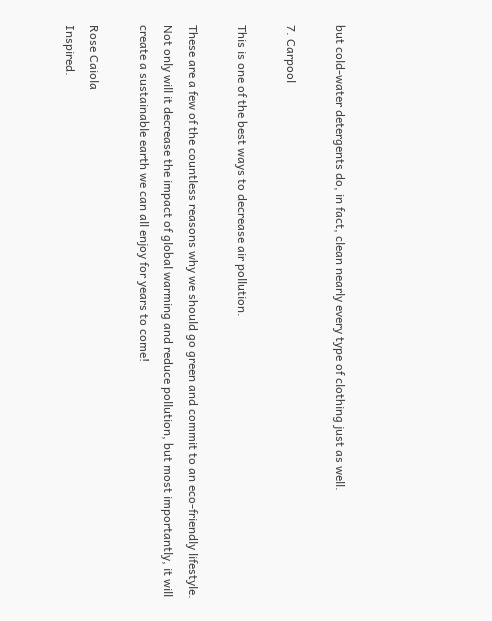but cold-water detergents do, in fact, clean nearly every type of clothing just as well.

7. Carpool

This is one of the best ways to decrease air pollution.

These are a few of the countless reasons why we should go green and commit to an eco-friendly lifestyle. Not only will it decrease the impact of global warming and reduce pollution, but most importantly, it will create a sustainable earth we can all enjoy for years to come!

Rose Caiola
Inspired.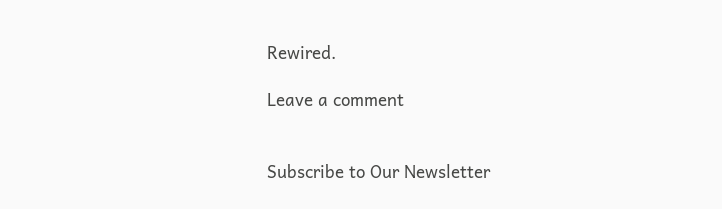Rewired.

Leave a comment


Subscribe to Our Newsletter